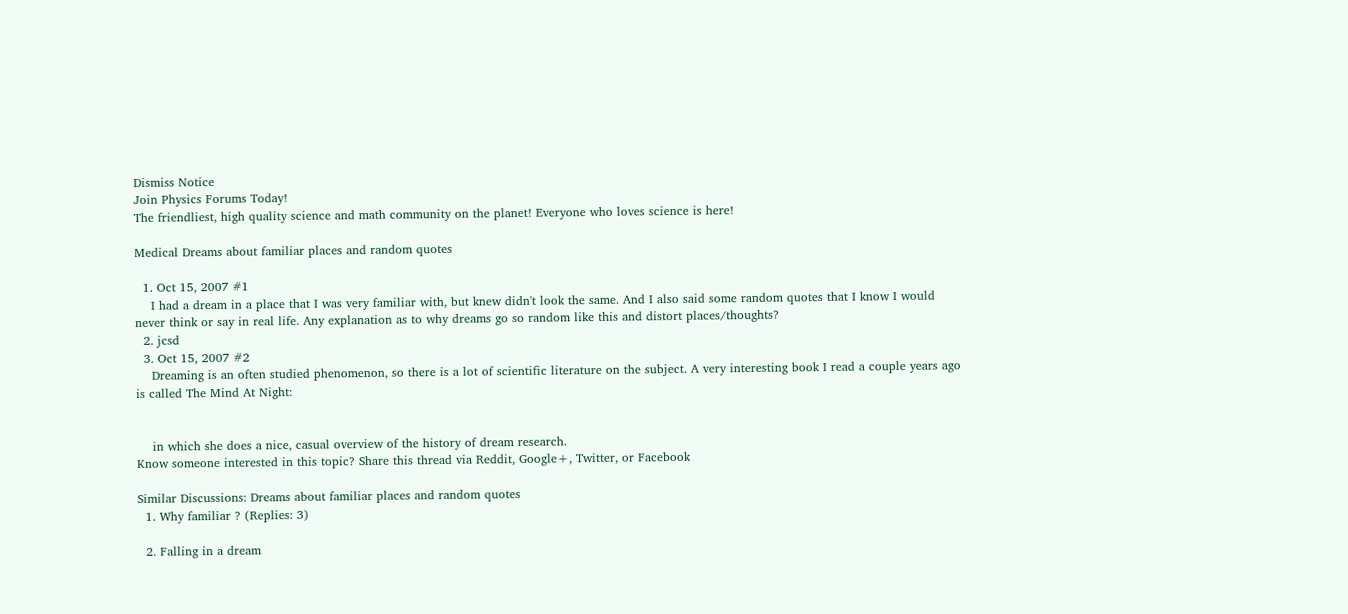Dismiss Notice
Join Physics Forums Today!
The friendliest, high quality science and math community on the planet! Everyone who loves science is here!

Medical Dreams about familiar places and random quotes

  1. Oct 15, 2007 #1
    I had a dream in a place that I was very familiar with, but knew didn't look the same. And I also said some random quotes that I know I would never think or say in real life. Any explanation as to why dreams go so random like this and distort places/thoughts?
  2. jcsd
  3. Oct 15, 2007 #2
    Dreaming is an often studied phenomenon, so there is a lot of scientific literature on the subject. A very interesting book I read a couple years ago is called The Mind At Night:


    in which she does a nice, casual overview of the history of dream research.
Know someone interested in this topic? Share this thread via Reddit, Google+, Twitter, or Facebook

Similar Discussions: Dreams about familiar places and random quotes
  1. Why familiar ? (Replies: 3)

  2. Falling in a dream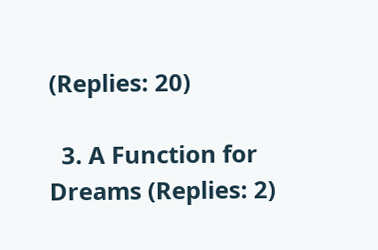(Replies: 20)

  3. A Function for Dreams (Replies: 2)